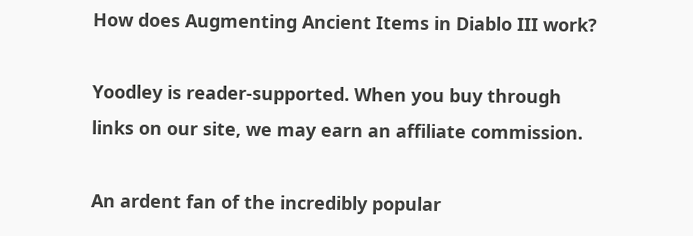How does Augmenting Ancient Items in Diablo III work?

Yoodley is reader-supported. When you buy through links on our site, we may earn an affiliate commission.

An ardent fan of the incredibly popular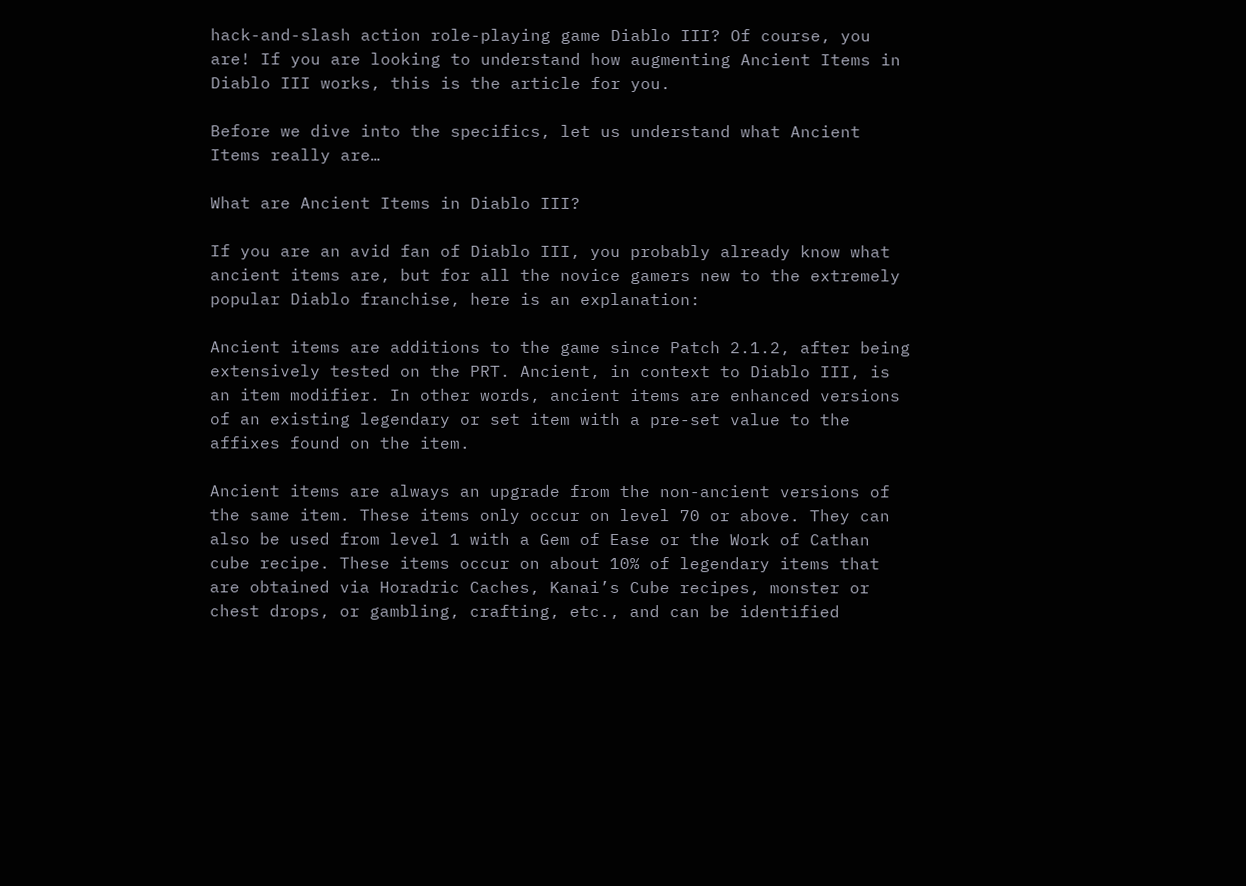hack-and-slash action role-playing game Diablo III? Of course, you are! If you are looking to understand how augmenting Ancient Items in Diablo III works, this is the article for you.

Before we dive into the specifics, let us understand what Ancient Items really are…

What are Ancient Items in Diablo III?

If you are an avid fan of Diablo III, you probably already know what ancient items are, but for all the novice gamers new to the extremely popular Diablo franchise, here is an explanation:

Ancient items are additions to the game since Patch 2.1.2, after being extensively tested on the PRT. Ancient, in context to Diablo III, is an item modifier. In other words, ancient items are enhanced versions of an existing legendary or set item with a pre-set value to the affixes found on the item.

Ancient items are always an upgrade from the non-ancient versions of the same item. These items only occur on level 70 or above. They can also be used from level 1 with a Gem of Ease or the Work of Cathan cube recipe. These items occur on about 10% of legendary items that are obtained via Horadric Caches, Kanai’s Cube recipes, monster or chest drops, or gambling, crafting, etc., and can be identified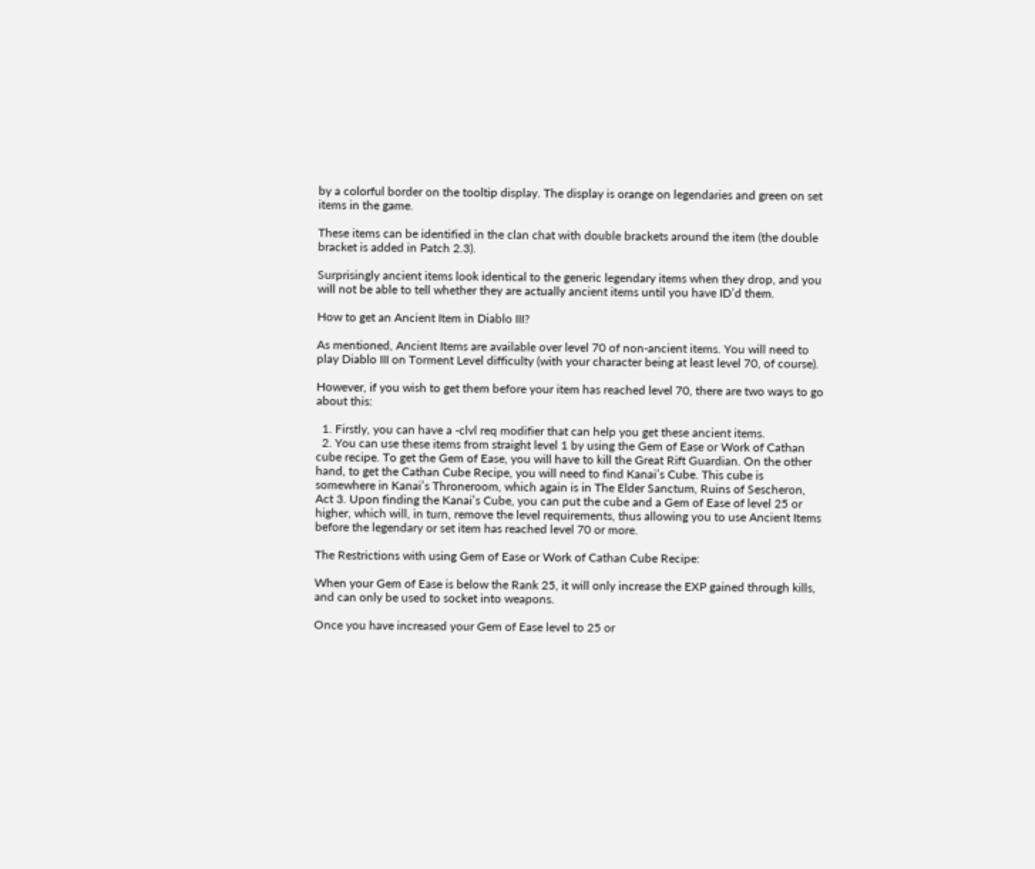by a colorful border on the tooltip display. The display is orange on legendaries and green on set items in the game.

These items can be identified in the clan chat with double brackets around the item (the double bracket is added in Patch 2.3).

Surprisingly ancient items look identical to the generic legendary items when they drop, and you will not be able to tell whether they are actually ancient items until you have ID’d them.

How to get an Ancient Item in Diablo III?

As mentioned, Ancient Items are available over level 70 of non-ancient items. You will need to play Diablo III on Torment Level difficulty (with your character being at least level 70, of course).

However, if you wish to get them before your item has reached level 70, there are two ways to go about this:

  1. Firstly, you can have a -clvl req modifier that can help you get these ancient items.
  2. You can use these items from straight level 1 by using the Gem of Ease or Work of Cathan cube recipe. To get the Gem of Ease, you will have to kill the Great Rift Guardian. On the other hand, to get the Cathan Cube Recipe, you will need to find Kanai’s Cube. This cube is somewhere in Kanai’s Throneroom, which again is in The Elder Sanctum, Ruins of Sescheron, Act 3. Upon finding the Kanai’s Cube, you can put the cube and a Gem of Ease of level 25 or higher, which will, in turn, remove the level requirements, thus allowing you to use Ancient Items before the legendary or set item has reached level 70 or more.

The Restrictions with using Gem of Ease or Work of Cathan Cube Recipe:

When your Gem of Ease is below the Rank 25, it will only increase the EXP gained through kills, and can only be used to socket into weapons.

Once you have increased your Gem of Ease level to 25 or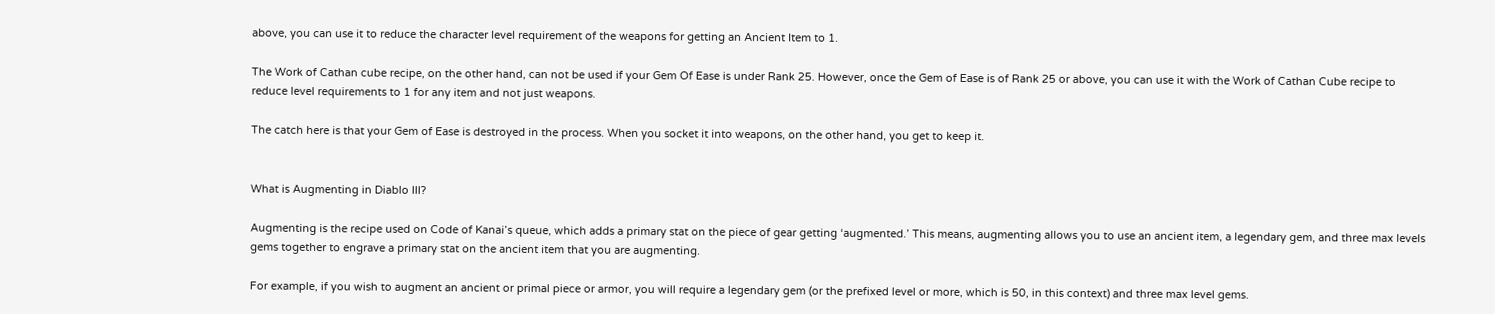above, you can use it to reduce the character level requirement of the weapons for getting an Ancient Item to 1.

The Work of Cathan cube recipe, on the other hand, can not be used if your Gem Of Ease is under Rank 25. However, once the Gem of Ease is of Rank 25 or above, you can use it with the Work of Cathan Cube recipe to reduce level requirements to 1 for any item and not just weapons.

The catch here is that your Gem of Ease is destroyed in the process. When you socket it into weapons, on the other hand, you get to keep it.


What is Augmenting in Diablo III?

Augmenting is the recipe used on Code of Kanai’s queue, which adds a primary stat on the piece of gear getting ‘augmented.’ This means, augmenting allows you to use an ancient item, a legendary gem, and three max levels gems together to engrave a primary stat on the ancient item that you are augmenting.

For example, if you wish to augment an ancient or primal piece or armor, you will require a legendary gem (or the prefixed level or more, which is 50, in this context) and three max level gems.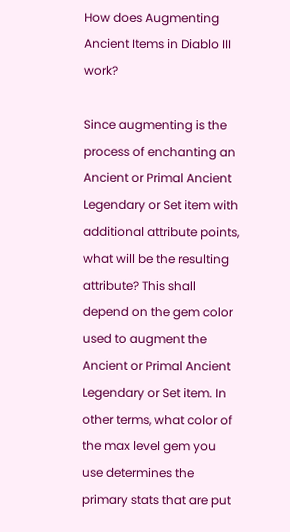How does Augmenting Ancient Items in Diablo III work?

Since augmenting is the process of enchanting an Ancient or Primal Ancient Legendary or Set item with additional attribute points, what will be the resulting attribute? This shall depend on the gem color used to augment the Ancient or Primal Ancient Legendary or Set item. In other terms, what color of the max level gem you use determines the primary stats that are put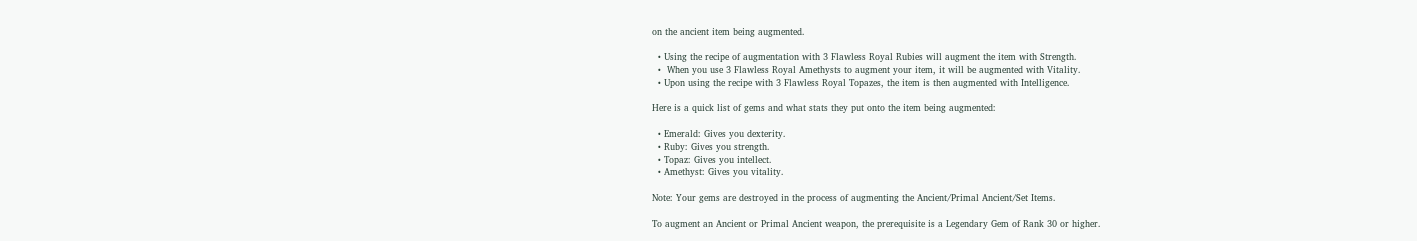on the ancient item being augmented.

  • Using the recipe of augmentation with 3 Flawless Royal Rubies will augment the item with Strength.
  •  When you use 3 Flawless Royal Amethysts to augment your item, it will be augmented with Vitality.
  • Upon using the recipe with 3 Flawless Royal Topazes, the item is then augmented with Intelligence.

Here is a quick list of gems and what stats they put onto the item being augmented:

  • Emerald: Gives you dexterity.
  • Ruby: Gives you strength.
  • Topaz: Gives you intellect.
  • Amethyst: Gives you vitality.

Note: Your gems are destroyed in the process of augmenting the Ancient/Primal Ancient/Set Items.

To augment an Ancient or Primal Ancient weapon, the prerequisite is a Legendary Gem of Rank 30 or higher.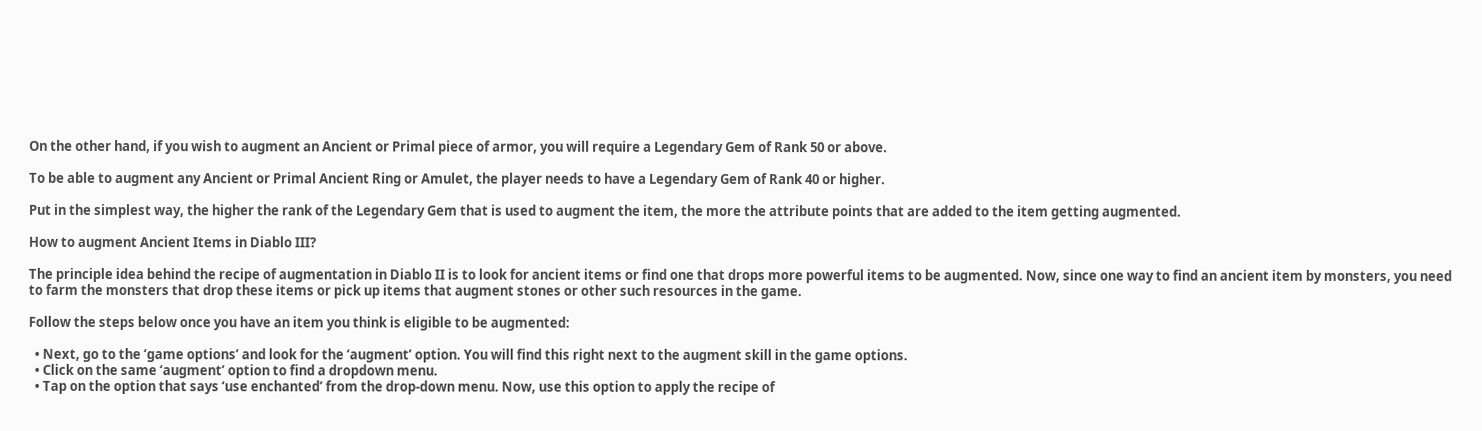On the other hand, if you wish to augment an Ancient or Primal piece of armor, you will require a Legendary Gem of Rank 50 or above.

To be able to augment any Ancient or Primal Ancient Ring or Amulet, the player needs to have a Legendary Gem of Rank 40 or higher.

Put in the simplest way, the higher the rank of the Legendary Gem that is used to augment the item, the more the attribute points that are added to the item getting augmented.

How to augment Ancient Items in Diablo III?

The principle idea behind the recipe of augmentation in Diablo II is to look for ancient items or find one that drops more powerful items to be augmented. Now, since one way to find an ancient item by monsters, you need to farm the monsters that drop these items or pick up items that augment stones or other such resources in the game.

Follow the steps below once you have an item you think is eligible to be augmented:

  • Next, go to the ‘game options’ and look for the ‘augment’ option. You will find this right next to the augment skill in the game options.
  • Click on the same ‘augment’ option to find a dropdown menu.
  • Tap on the option that says ‘use enchanted’ from the drop-down menu. Now, use this option to apply the recipe of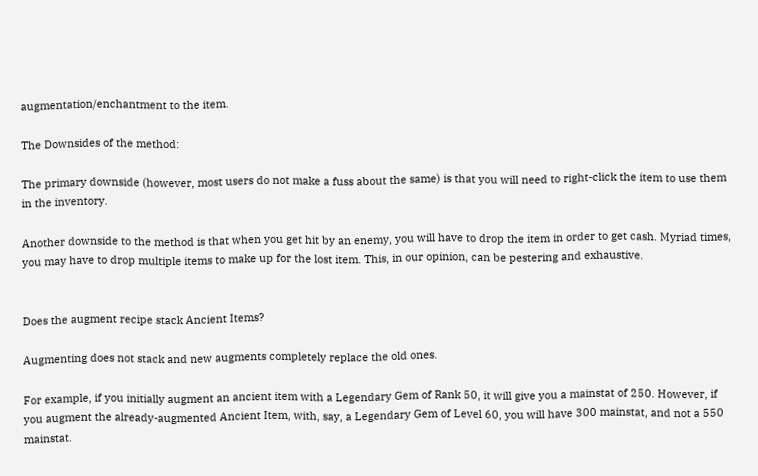augmentation/enchantment to the item.

The Downsides of the method:

The primary downside (however, most users do not make a fuss about the same) is that you will need to right-click the item to use them in the inventory.

Another downside to the method is that when you get hit by an enemy, you will have to drop the item in order to get cash. Myriad times, you may have to drop multiple items to make up for the lost item. This, in our opinion, can be pestering and exhaustive.


Does the augment recipe stack Ancient Items?

Augmenting does not stack and new augments completely replace the old ones.

For example, if you initially augment an ancient item with a Legendary Gem of Rank 50, it will give you a mainstat of 250. However, if you augment the already-augmented Ancient Item, with, say, a Legendary Gem of Level 60, you will have 300 mainstat, and not a 550 mainstat.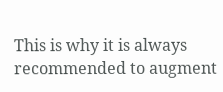This is why it is always recommended to augment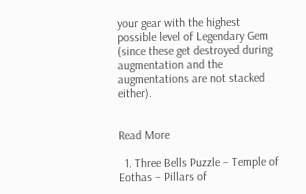your gear with the highest possible level of Legendary Gem (since these get destroyed during augmentation and the augmentations are not stacked either).


Read More

  1. Three Bells Puzzle – Temple of Eothas – Pillars of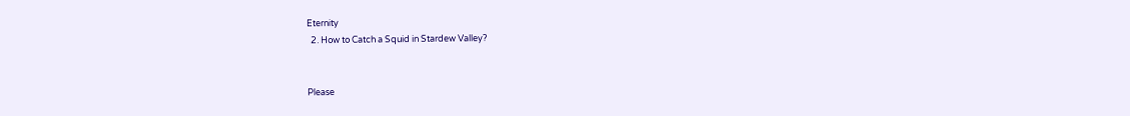Eternity
  2. How to Catch a Squid in Stardew Valley?


Please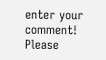enter your comment!
Please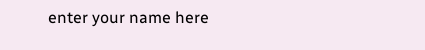enter your name here